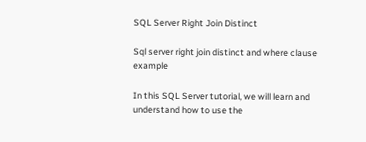SQL Server Right Join Distinct

Sql server right join distinct and where clause example

In this SQL Server tutorial, we will learn and understand how to use the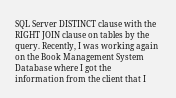SQL Server DISTINCT clause with the RIGHT JOIN clause on tables by the query. Recently, I was working again on the Book Management System Database where I got the information from the client that I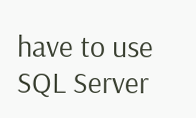have to use SQL Server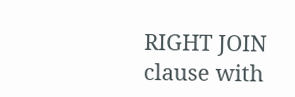RIGHT JOIN clause with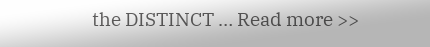the DISTINCT … Read more >>